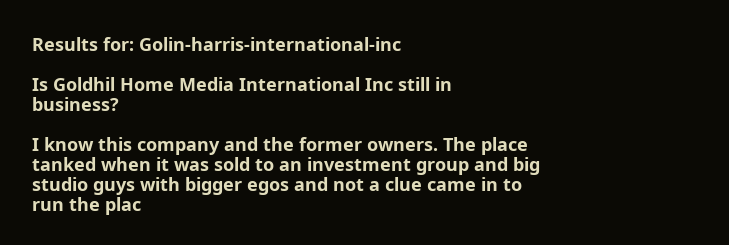Results for: Golin-harris-international-inc

Is Goldhil Home Media International Inc still in business?

I know this company and the former owners. The place tanked when it was sold to an investment group and big studio guys with bigger egos and not a clue came in to run the plac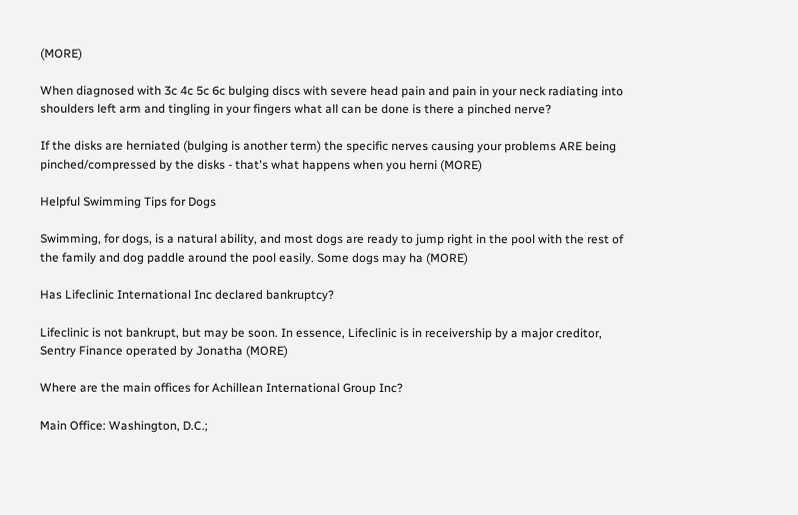(MORE)

When diagnosed with 3c 4c 5c 6c bulging discs with severe head pain and pain in your neck radiating into shoulders left arm and tingling in your fingers what all can be done is there a pinched nerve?

If the disks are herniated (bulging is another term) the specific nerves causing your problems ARE being pinched/compressed by the disks - that's what happens when you herni (MORE)

Helpful Swimming Tips for Dogs

Swimming, for dogs, is a natural ability, and most dogs are ready to jump right in the pool with the rest of the family and dog paddle around the pool easily. Some dogs may ha (MORE)

Has Lifeclinic International Inc declared bankruptcy?

Lifeclinic is not bankrupt, but may be soon. In essence, Lifeclinic is in receivership by a major creditor, Sentry Finance operated by Jonatha (MORE)

Where are the main offices for Achillean International Group Inc?

Main Office: Washington, D.C.;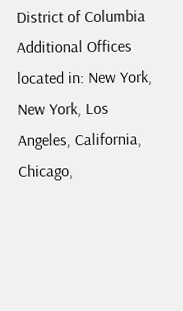District of Columbia Additional Offices located in: New York, New York, Los Angeles, California, Chicago,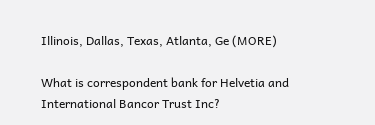Illinois, Dallas, Texas, Atlanta, Ge (MORE)

What is correspondent bank for Helvetia and International Bancor Trust Inc?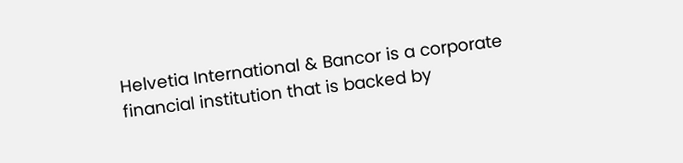Helvetia International & Bancor is a corporate financial institution that is backed by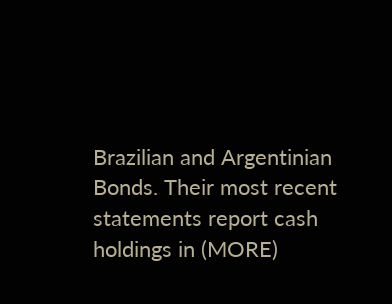Brazilian and Argentinian Bonds. Their most recent statements report cash holdings in (MORE)